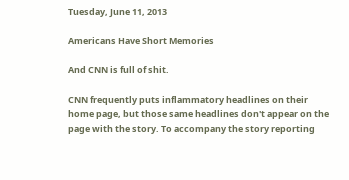Tuesday, June 11, 2013

Americans Have Short Memories

And CNN is full of shit.

CNN frequently puts inflammatory headlines on their home page, but those same headlines don't appear on the page with the story. To accompany the story reporting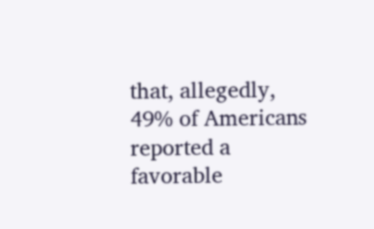that, allegedly, 49% of Americans reported a favorable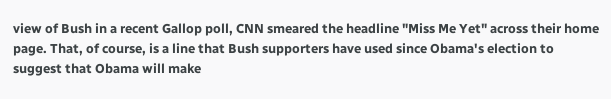view of Bush in a recent Gallop poll, CNN smeared the headline "Miss Me Yet" across their home page. That, of course, is a line that Bush supporters have used since Obama's election to suggest that Obama will make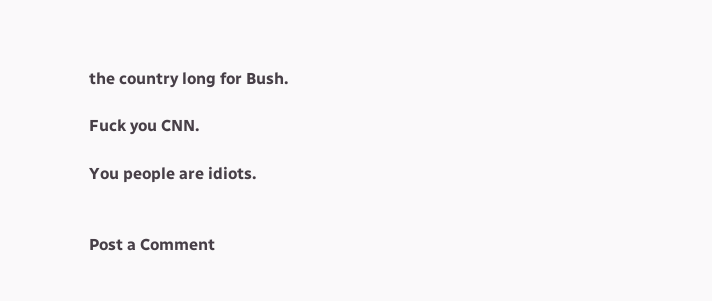the country long for Bush.

Fuck you CNN.

You people are idiots.


Post a Comment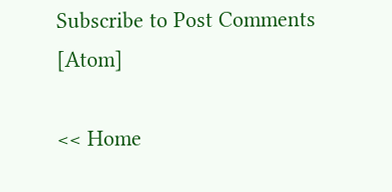Subscribe to Post Comments [Atom]

<< Home